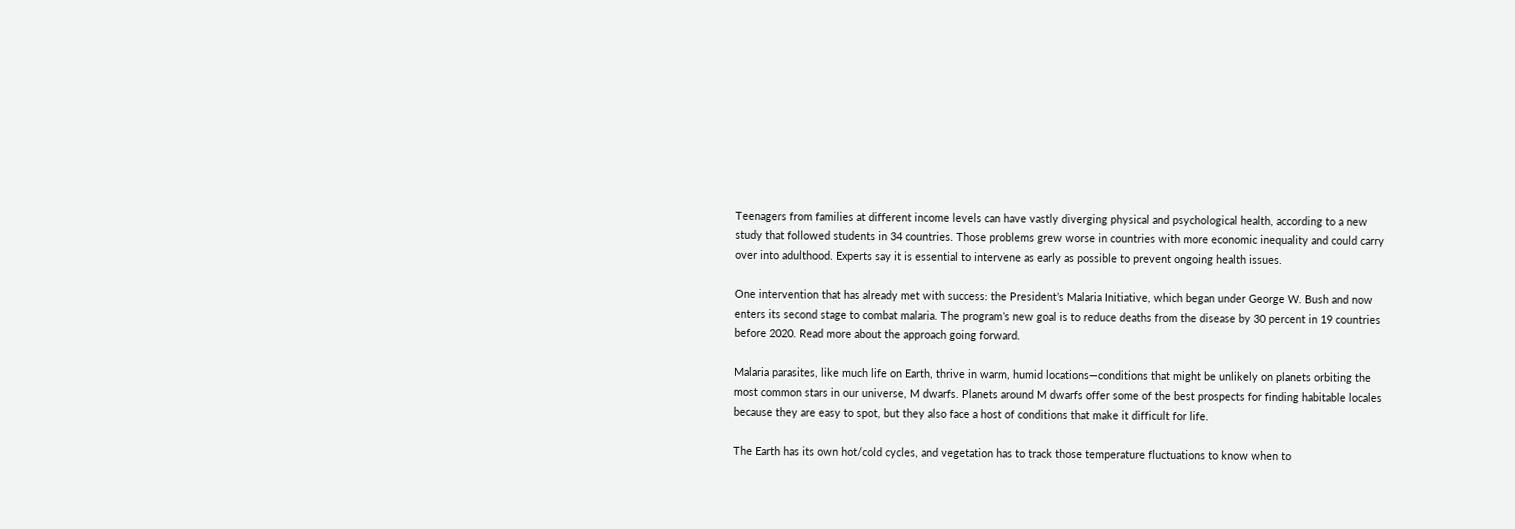Teenagers from families at different income levels can have vastly diverging physical and psychological health, according to a new study that followed students in 34 countries. Those problems grew worse in countries with more economic inequality and could carry over into adulthood. Experts say it is essential to intervene as early as possible to prevent ongoing health issues.

One intervention that has already met with success: the President’s Malaria Initiative, which began under George W. Bush and now enters its second stage to combat malaria. The program’s new goal is to reduce deaths from the disease by 30 percent in 19 countries before 2020. Read more about the approach going forward.

Malaria parasites, like much life on Earth, thrive in warm, humid locations—conditions that might be unlikely on planets orbiting the most common stars in our universe, M dwarfs. Planets around M dwarfs offer some of the best prospects for finding habitable locales because they are easy to spot, but they also face a host of conditions that make it difficult for life.

The Earth has its own hot/cold cycles, and vegetation has to track those temperature fluctuations to know when to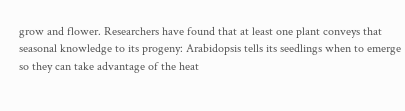grow and flower. Researchers have found that at least one plant conveys that seasonal knowledge to its progeny: Arabidopsis tells its seedlings when to emerge so they can take advantage of the heat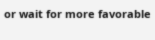or wait for more favorable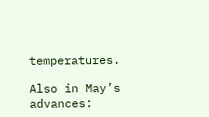temperatures.

Also in May’s advances: